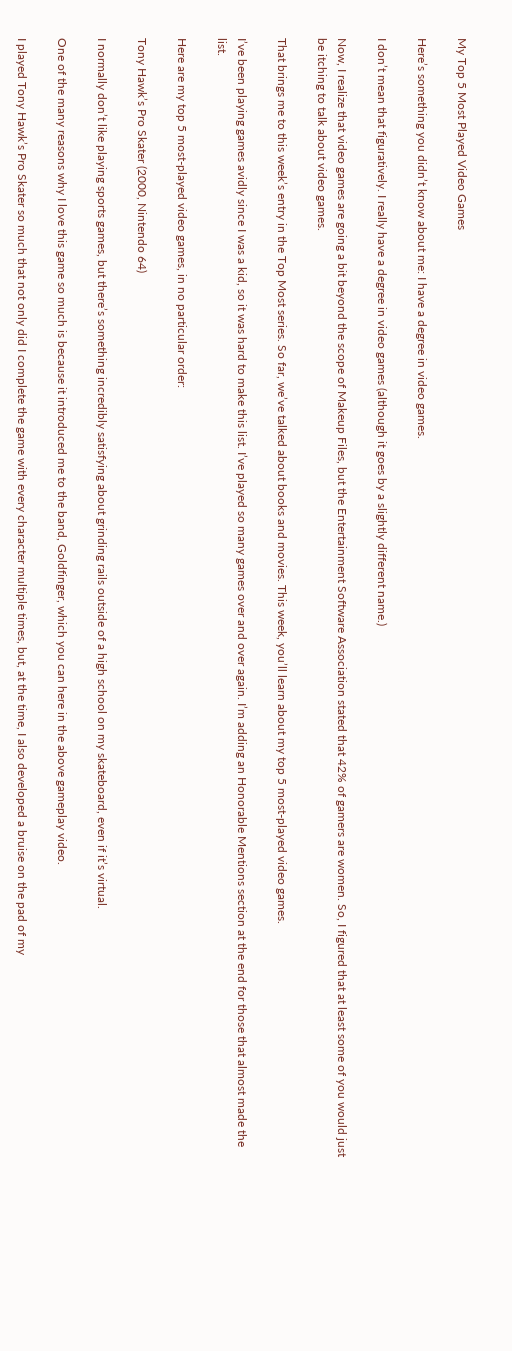My Top 5 Most Played Video Games

Here’s something you didn’t know about me: I have a degree in video games.

I don’t mean that figuratively. I really have a degree in video games (although it goes by a slightly different name.)

Now, I realize that video games are going a bit beyond the scope of Makeup Files, but the Entertainment Software Association stated that 42% of gamers are women. So, I figured that at least some of you would just be itching to talk about video games.

That brings me to this week’s entry in the Top Most series. So far, we’ve talked about books and movies. This week, you’ll learn about my top 5 most-played video games.

I’ve been playing games avidly since I was a kid, so it was hard to make this list. I’ve played so many games over and over again. I’m adding an Honorable Mentions section at the end for those that almost made the list.

Here are my top 5 most-played video games, in no particular order:

Tony Hawk’s Pro Skater (2000, Nintendo 64)

I normally don’t like playing sports games, but there’s something incredibly satisfying about grinding rails outside of a high school on my skateboard, even if it’s virtual.

One of the many reasons why I love this game so much is because it introduced me to the band, Goldfinger, which you can here in the above gameplay video.

I played Tony Hawk’s Pro Skater so much that not only did I complete the game with every character multiple times, but, at the time, I also developed a bruise on the pad of my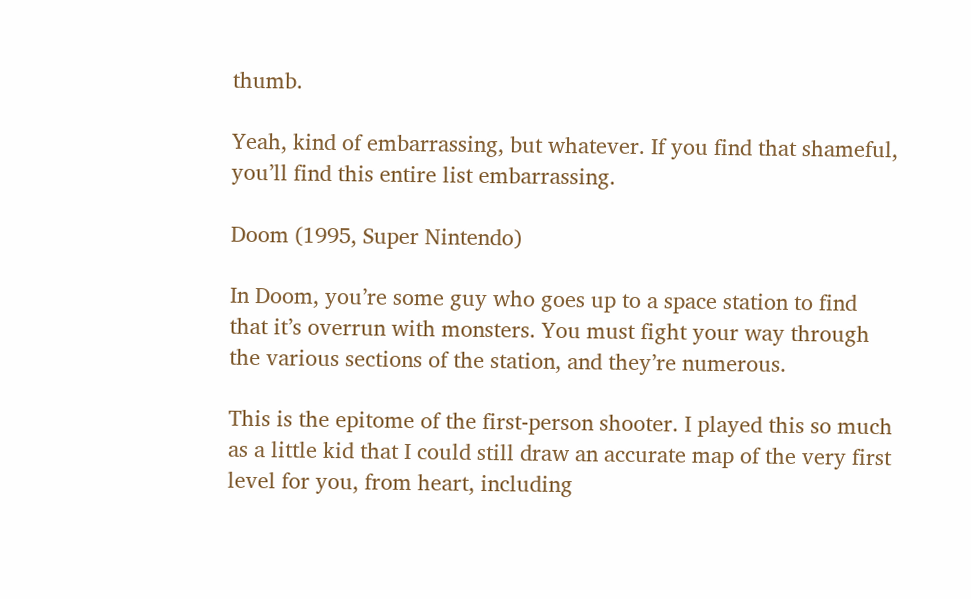thumb.

Yeah, kind of embarrassing, but whatever. If you find that shameful, you’ll find this entire list embarrassing.

Doom (1995, Super Nintendo)

In Doom, you’re some guy who goes up to a space station to find that it’s overrun with monsters. You must fight your way through the various sections of the station, and they’re numerous.

This is the epitome of the first-person shooter. I played this so much as a little kid that I could still draw an accurate map of the very first level for you, from heart, including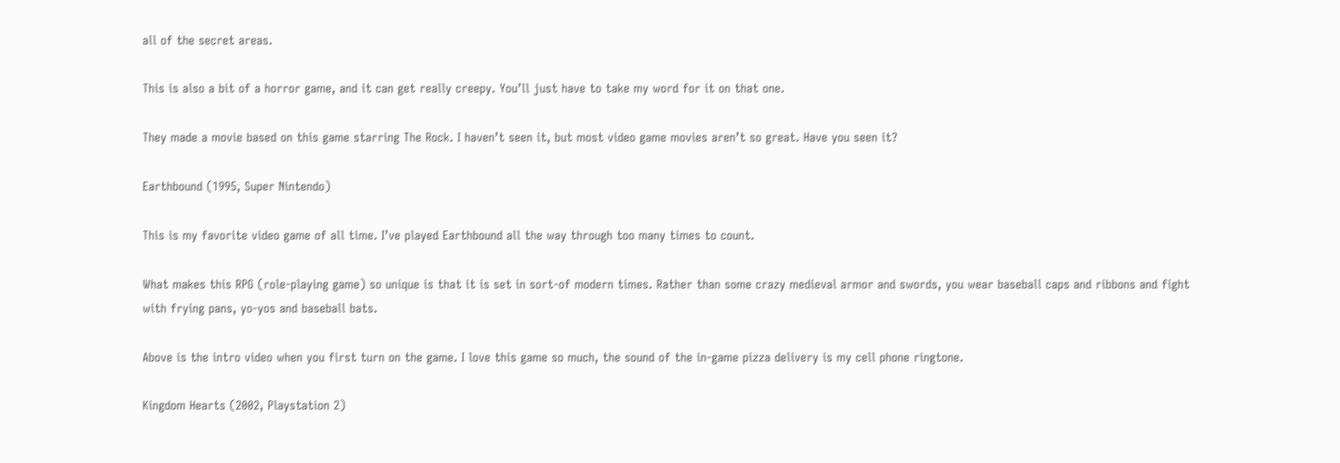all of the secret areas.

This is also a bit of a horror game, and it can get really creepy. You’ll just have to take my word for it on that one.

They made a movie based on this game starring The Rock. I haven’t seen it, but most video game movies aren’t so great. Have you seen it?

Earthbound (1995, Super Nintendo)

This is my favorite video game of all time. I’ve played Earthbound all the way through too many times to count.

What makes this RPG (role-playing game) so unique is that it is set in sort-of modern times. Rather than some crazy medieval armor and swords, you wear baseball caps and ribbons and fight with frying pans, yo-yos and baseball bats.

Above is the intro video when you first turn on the game. I love this game so much, the sound of the in-game pizza delivery is my cell phone ringtone.

Kingdom Hearts (2002, Playstation 2)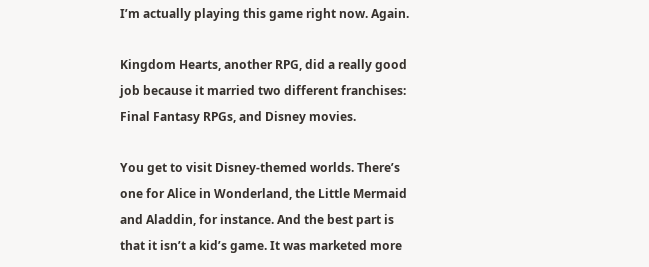I’m actually playing this game right now. Again.

Kingdom Hearts, another RPG, did a really good job because it married two different franchises: Final Fantasy RPGs, and Disney movies.

You get to visit Disney-themed worlds. There’s one for Alice in Wonderland, the Little Mermaid and Aladdin, for instance. And the best part is that it isn’t a kid’s game. It was marketed more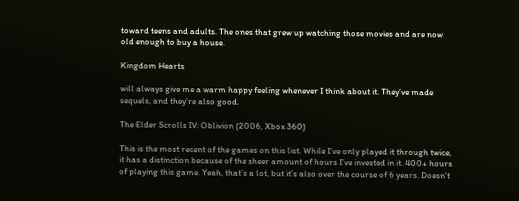toward teens and adults. The ones that grew up watching those movies and are now old enough to buy a house.

Kingdom Hearts

will always give me a warm happy feeling whenever I think about it. They’ve made sequels, and they’re also good.

The Elder Scrolls IV: Oblivion (2006, Xbox 360)

This is the most recent of the games on this list. While I’ve only played it through twice, it has a distinction because of the sheer amount of hours I’ve invested in it. 400+ hours of playing this game. Yeah, that’s a lot, but it’s also over the course of 6 years. Doesn’t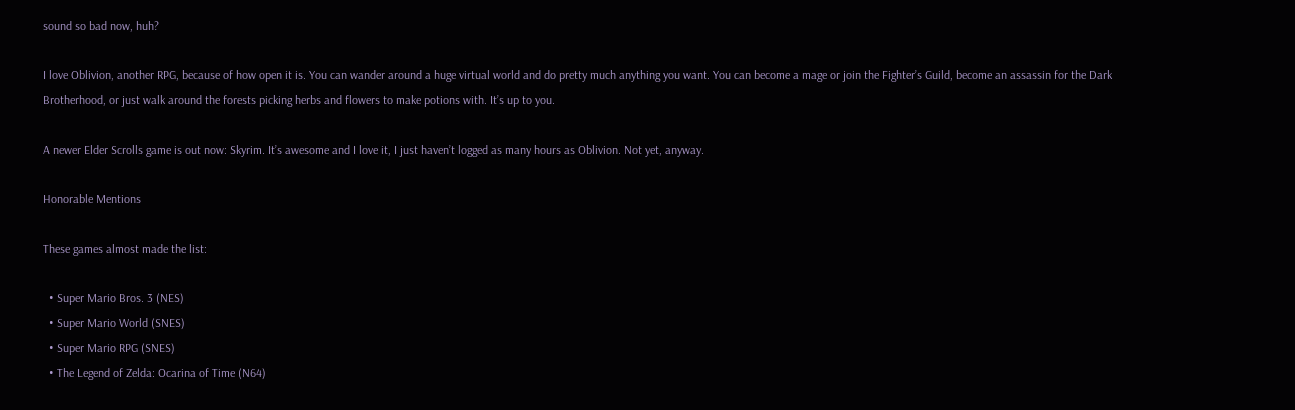sound so bad now, huh?

I love Oblivion, another RPG, because of how open it is. You can wander around a huge virtual world and do pretty much anything you want. You can become a mage or join the Fighter’s Guild, become an assassin for the Dark Brotherhood, or just walk around the forests picking herbs and flowers to make potions with. It’s up to you.

A newer Elder Scrolls game is out now: Skyrim. It’s awesome and I love it, I just haven’t logged as many hours as Oblivion. Not yet, anyway.

Honorable Mentions

These games almost made the list:

  • Super Mario Bros. 3 (NES)
  • Super Mario World (SNES)
  • Super Mario RPG (SNES)
  • The Legend of Zelda: Ocarina of Time (N64)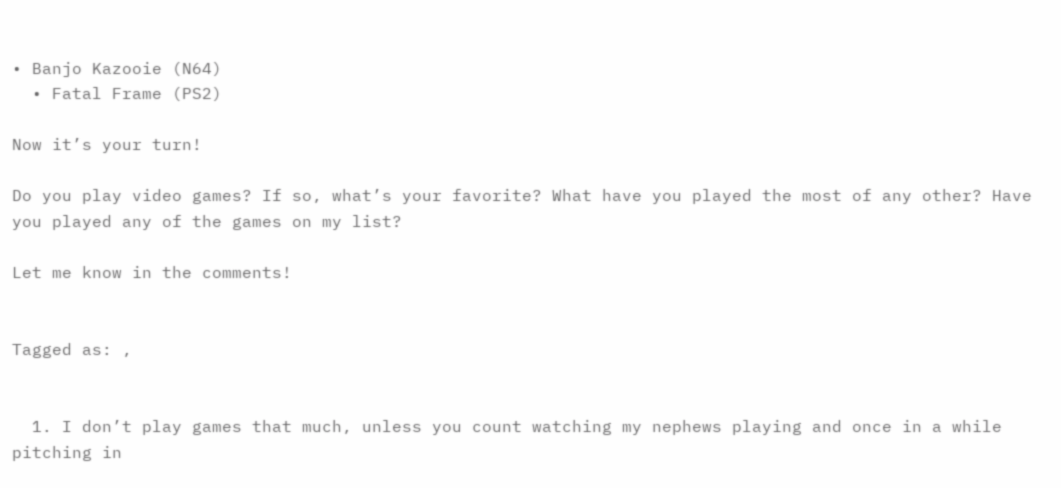• Banjo Kazooie (N64)
  • Fatal Frame (PS2)

Now it’s your turn!

Do you play video games? If so, what’s your favorite? What have you played the most of any other? Have you played any of the games on my list?

Let me know in the comments!


Tagged as: ,


  1. I don’t play games that much, unless you count watching my nephews playing and once in a while pitching in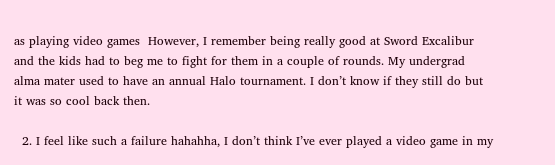as playing video games  However, I remember being really good at Sword Excalibur and the kids had to beg me to fight for them in a couple of rounds. My undergrad alma mater used to have an annual Halo tournament. I don’t know if they still do but it was so cool back then.

  2. I feel like such a failure hahahha, I don’t think I’ve ever played a video game in my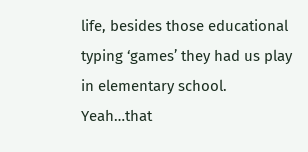life, besides those educational typing ‘games’ they had us play in elementary school. Yeah…that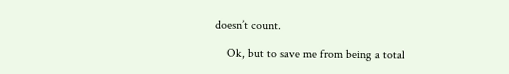doesn’t count.

    Ok, but to save me from being a total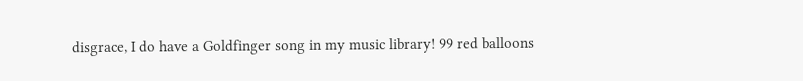disgrace, I do have a Goldfinger song in my music library! 99 red balloons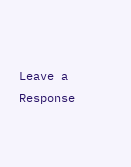Leave a Response